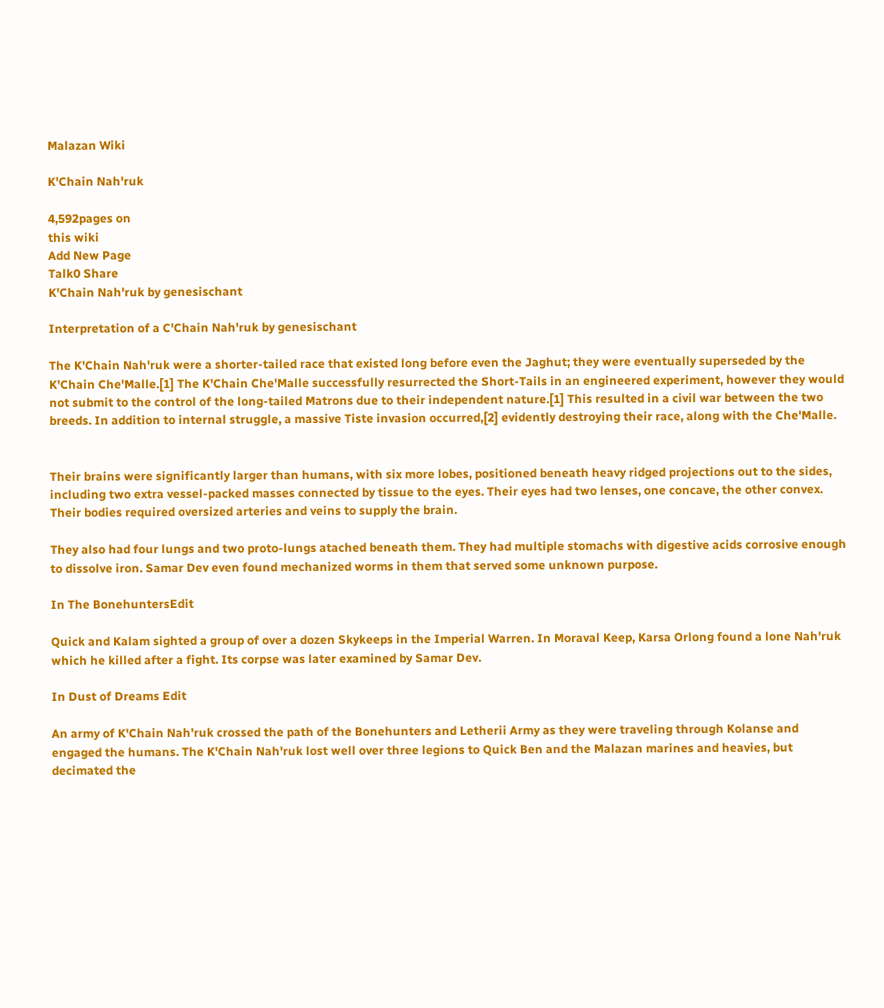Malazan Wiki

K'Chain Nah'ruk

4,592pages on
this wiki
Add New Page
Talk0 Share
K'Chain Nah'ruk by genesischant

Interpretation of a C'Chain Nah'ruk by genesischant

The K'Chain Nah'ruk were a shorter-tailed race that existed long before even the Jaghut; they were eventually superseded by the K'Chain Che'Malle.[1] The K'Chain Che'Malle successfully resurrected the Short-Tails in an engineered experiment, however they would not submit to the control of the long-tailed Matrons due to their independent nature.[1] This resulted in a civil war between the two breeds. In addition to internal struggle, a massive Tiste invasion occurred,[2] evidently destroying their race, along with the Che'Malle.


Their brains were significantly larger than humans, with six more lobes, positioned beneath heavy ridged projections out to the sides, including two extra vessel-packed masses connected by tissue to the eyes. Their eyes had two lenses, one concave, the other convex. Their bodies required oversized arteries and veins to supply the brain.

They also had four lungs and two proto-lungs atached beneath them. They had multiple stomachs with digestive acids corrosive enough to dissolve iron. Samar Dev even found mechanized worms in them that served some unknown purpose.

In The BonehuntersEdit

Quick and Kalam sighted a group of over a dozen Skykeeps in the Imperial Warren. In Moraval Keep, Karsa Orlong found a lone Nah'ruk which he killed after a fight. Its corpse was later examined by Samar Dev.

In Dust of Dreams Edit

An army of K'Chain Nah'ruk crossed the path of the Bonehunters and Letherii Army as they were traveling through Kolanse and engaged the humans. The K'Chain Nah'ruk lost well over three legions to Quick Ben and the Malazan marines and heavies, but decimated the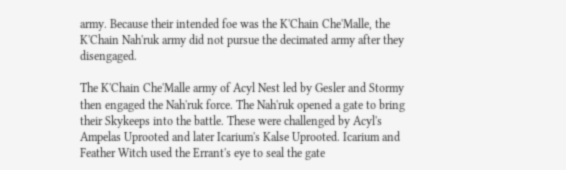army. Because their intended foe was the K'Chain Che'Malle, the K'Chain Nah'ruk army did not pursue the decimated army after they disengaged.

The K'Chain Che'Malle army of Acyl Nest led by Gesler and Stormy then engaged the Nah'ruk force. The Nah'ruk opened a gate to bring their Skykeeps into the battle. These were challenged by Acyl's Ampelas Uprooted and later Icarium's Kalse Uprooted. Icarium and Feather Witch used the Errant's eye to seal the gate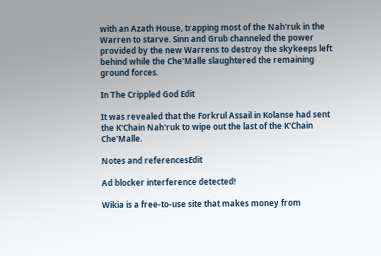with an Azath House, trapping most of the Nah'ruk in the Warren to starve. Sinn and Grub channeled the power provided by the new Warrens to destroy the skykeeps left behind while the Che'Malle slaughtered the remaining ground forces.

In The Crippled God Edit

It was revealed that the Forkrul Assail in Kolanse had sent the K'Chain Nah'ruk to wipe out the last of the K'Chain Che'Malle.

Notes and referencesEdit

Ad blocker interference detected!

Wikia is a free-to-use site that makes money from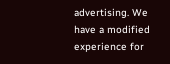advertising. We have a modified experience for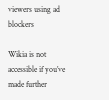viewers using ad blockers

Wikia is not accessible if you’ve made further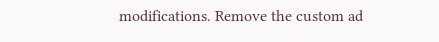modifications. Remove the custom ad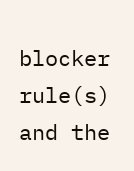blocker rule(s) and the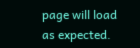page will load as expected.